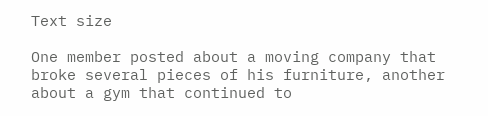Text size

One member posted about a moving company that broke several pieces of his furniture, another about a gym that continued to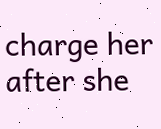charge her after she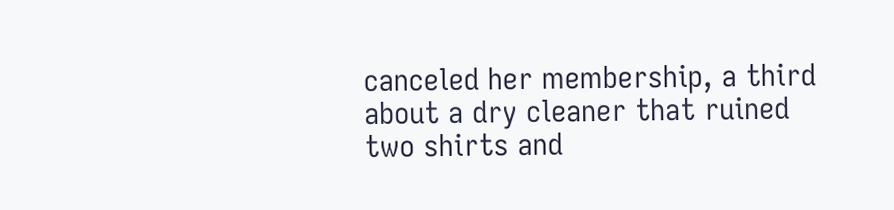canceled her membership, a third about a dry cleaner that ruined two shirts and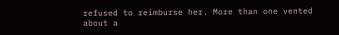refused to reimburse her. More than one vented about a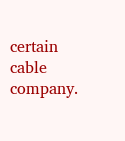certain cable company.